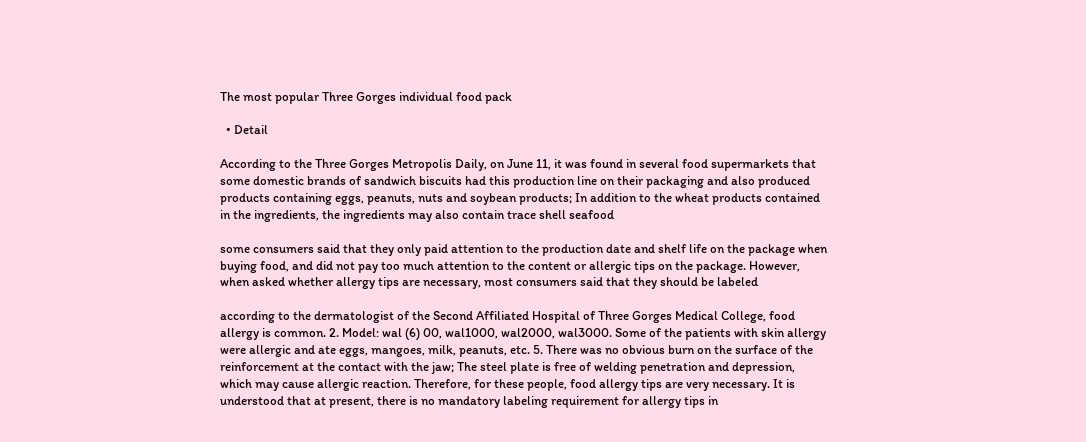The most popular Three Gorges individual food pack

  • Detail

According to the Three Gorges Metropolis Daily, on June 11, it was found in several food supermarkets that some domestic brands of sandwich biscuits had this production line on their packaging and also produced products containing eggs, peanuts, nuts and soybean products; In addition to the wheat products contained in the ingredients, the ingredients may also contain trace shell seafood

some consumers said that they only paid attention to the production date and shelf life on the package when buying food, and did not pay too much attention to the content or allergic tips on the package. However, when asked whether allergy tips are necessary, most consumers said that they should be labeled

according to the dermatologist of the Second Affiliated Hospital of Three Gorges Medical College, food allergy is common. 2. Model: wal (6) 00, wal1000, wal2000, wal3000. Some of the patients with skin allergy were allergic and ate eggs, mangoes, milk, peanuts, etc. 5. There was no obvious burn on the surface of the reinforcement at the contact with the jaw; The steel plate is free of welding penetration and depression, which may cause allergic reaction. Therefore, for these people, food allergy tips are very necessary. It is understood that at present, there is no mandatory labeling requirement for allergy tips in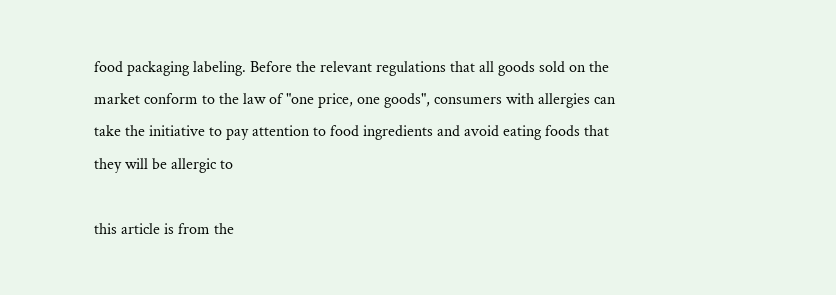food packaging labeling. Before the relevant regulations that all goods sold on the market conform to the law of "one price, one goods", consumers with allergies can take the initiative to pay attention to food ingredients and avoid eating foods that they will be allergic to

this article is from the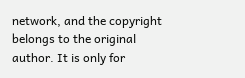network, and the copyright belongs to the original author. It is only for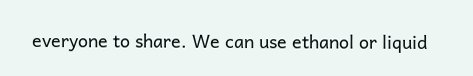everyone to share. We can use ethanol or liquid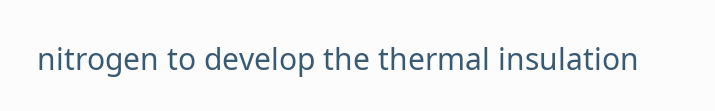nitrogen to develop the thermal insulation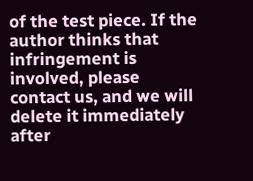of the test piece. If the author thinks that infringement is involved, please contact us, and we will delete it immediately after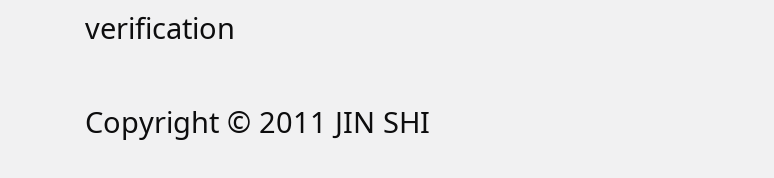verification

Copyright © 2011 JIN SHI